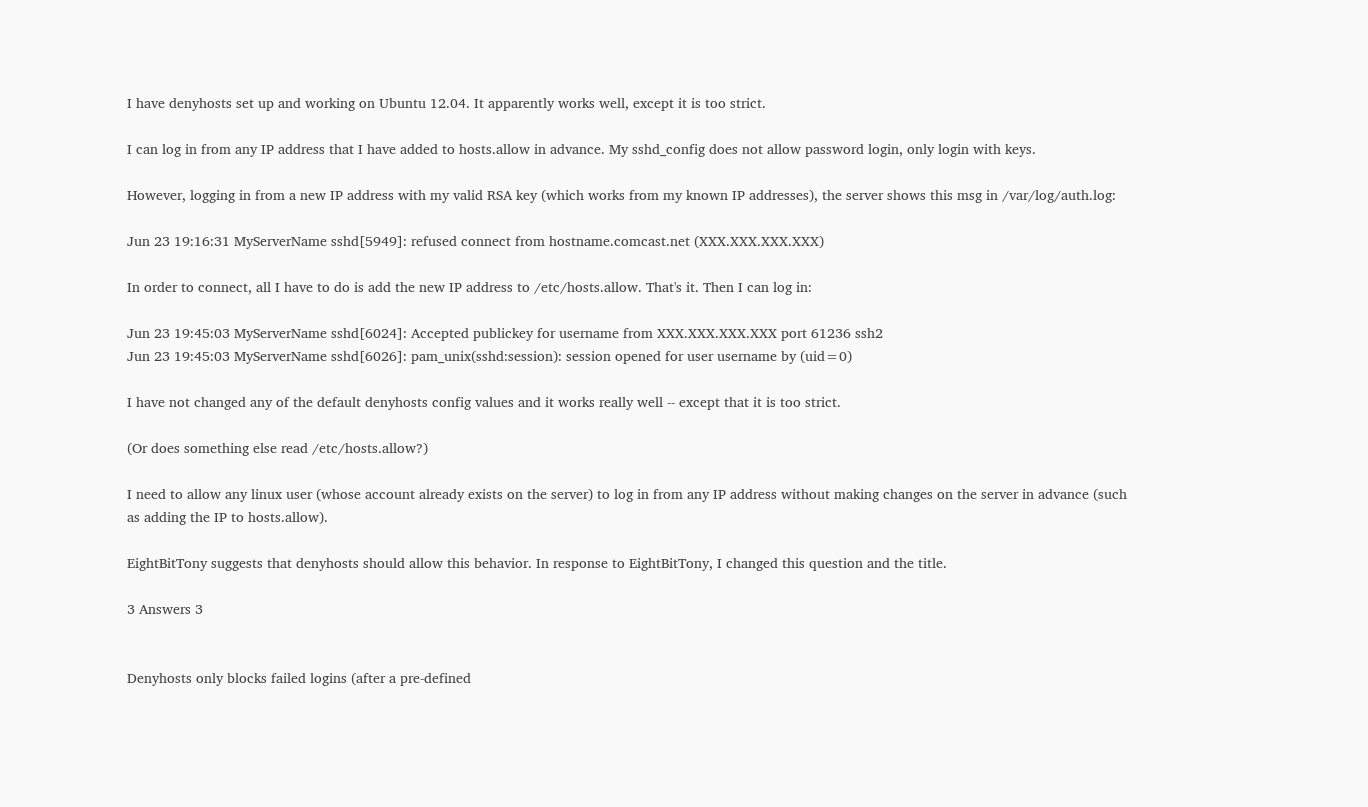I have denyhosts set up and working on Ubuntu 12.04. It apparently works well, except it is too strict.

I can log in from any IP address that I have added to hosts.allow in advance. My sshd_config does not allow password login, only login with keys.

However, logging in from a new IP address with my valid RSA key (which works from my known IP addresses), the server shows this msg in /var/log/auth.log:

Jun 23 19:16:31 MyServerName sshd[5949]: refused connect from hostname.comcast.net (XXX.XXX.XXX.XXX)

In order to connect, all I have to do is add the new IP address to /etc/hosts.allow. That's it. Then I can log in:

Jun 23 19:45:03 MyServerName sshd[6024]: Accepted publickey for username from XXX.XXX.XXX.XXX port 61236 ssh2
Jun 23 19:45:03 MyServerName sshd[6026]: pam_unix(sshd:session): session opened for user username by (uid=0)

I have not changed any of the default denyhosts config values and it works really well -- except that it is too strict.

(Or does something else read /etc/hosts.allow?)

I need to allow any linux user (whose account already exists on the server) to log in from any IP address without making changes on the server in advance (such as adding the IP to hosts.allow).

EightBitTony suggests that denyhosts should allow this behavior. In response to EightBitTony, I changed this question and the title.

3 Answers 3


Denyhosts only blocks failed logins (after a pre-defined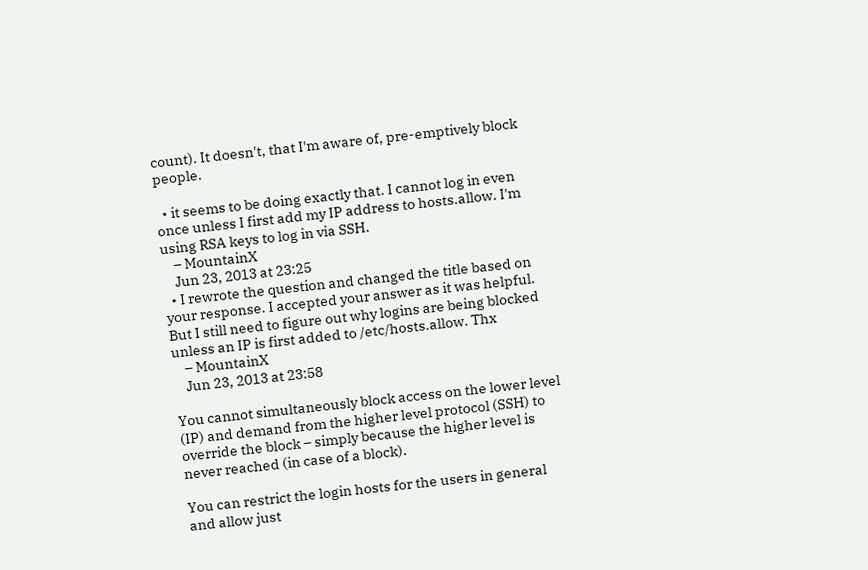count). It doesn't, that I'm aware of, pre-emptively block people.

  • it seems to be doing exactly that. I cannot log in even once unless I first add my IP address to hosts.allow. I'm using RSA keys to log in via SSH.
    – MountainX
    Jun 23, 2013 at 23:25
  • I rewrote the question and changed the title based on your response. I accepted your answer as it was helpful. But I still need to figure out why logins are being blocked unless an IP is first added to /etc/hosts.allow. Thx
    – MountainX
    Jun 23, 2013 at 23:58

You cannot simultaneously block access on the lower level (IP) and demand from the higher level protocol (SSH) to override the block – simply because the higher level is never reached (in case of a block).

You can restrict the login hosts for the users in general and allow just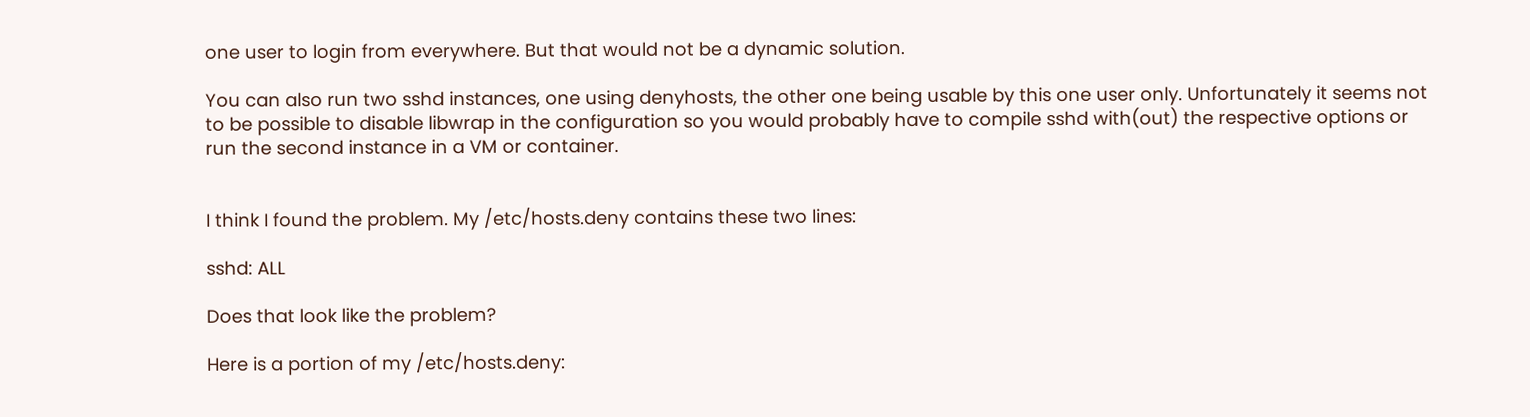one user to login from everywhere. But that would not be a dynamic solution.

You can also run two sshd instances, one using denyhosts, the other one being usable by this one user only. Unfortunately it seems not to be possible to disable libwrap in the configuration so you would probably have to compile sshd with(out) the respective options or run the second instance in a VM or container.


I think I found the problem. My /etc/hosts.deny contains these two lines:

sshd: ALL

Does that look like the problem?

Here is a portion of my /etc/hosts.deny: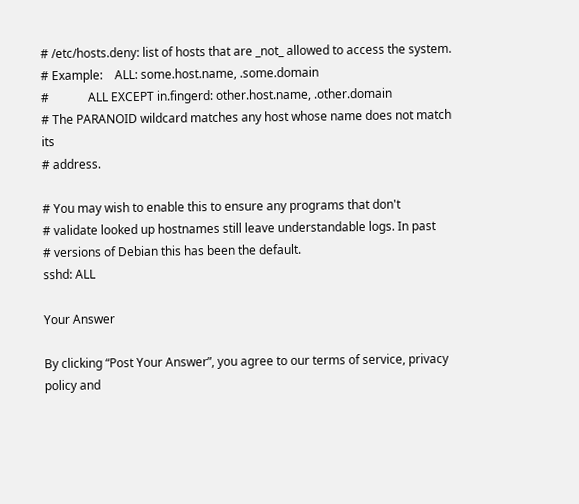# /etc/hosts.deny: list of hosts that are _not_ allowed to access the system.
# Example:    ALL: some.host.name, .some.domain
#             ALL EXCEPT in.fingerd: other.host.name, .other.domain
# The PARANOID wildcard matches any host whose name does not match its
# address.

# You may wish to enable this to ensure any programs that don't
# validate looked up hostnames still leave understandable logs. In past
# versions of Debian this has been the default.
sshd: ALL

Your Answer

By clicking “Post Your Answer”, you agree to our terms of service, privacy policy and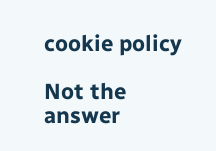cookie policy

Not the answer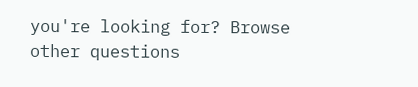you're looking for? Browse other questions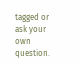tagged or ask your own question.